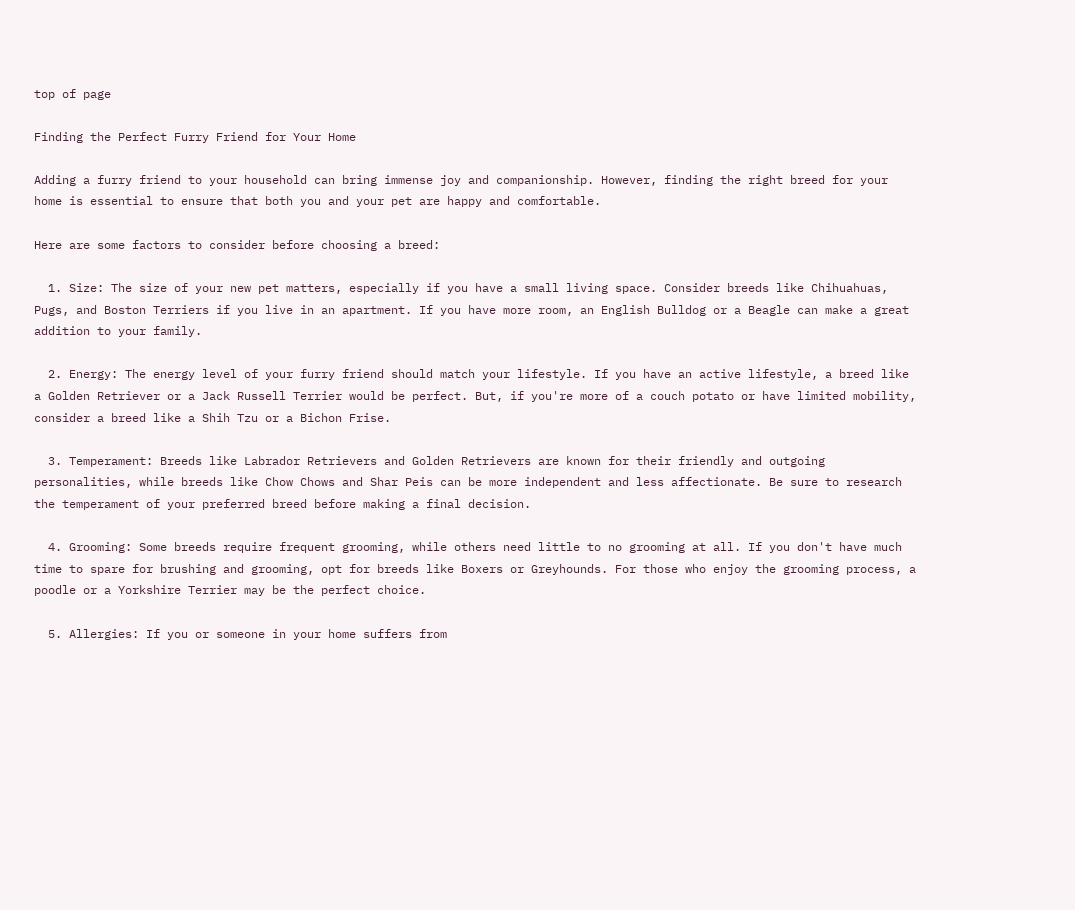top of page

Finding the Perfect Furry Friend for Your Home

Adding a furry friend to your household can bring immense joy and companionship. However, finding the right breed for your home is essential to ensure that both you and your pet are happy and comfortable.

Here are some factors to consider before choosing a breed:

  1. Size: The size of your new pet matters, especially if you have a small living space. Consider breeds like Chihuahuas, Pugs, and Boston Terriers if you live in an apartment. If you have more room, an English Bulldog or a Beagle can make a great addition to your family.

  2. Energy: The energy level of your furry friend should match your lifestyle. If you have an active lifestyle, a breed like a Golden Retriever or a Jack Russell Terrier would be perfect. But, if you're more of a couch potato or have limited mobility, consider a breed like a Shih Tzu or a Bichon Frise.

  3. Temperament: Breeds like Labrador Retrievers and Golden Retrievers are known for their friendly and outgoing personalities, while breeds like Chow Chows and Shar Peis can be more independent and less affectionate. Be sure to research the temperament of your preferred breed before making a final decision.

  4. Grooming: Some breeds require frequent grooming, while others need little to no grooming at all. If you don't have much time to spare for brushing and grooming, opt for breeds like Boxers or Greyhounds. For those who enjoy the grooming process, a poodle or a Yorkshire Terrier may be the perfect choice.

  5. Allergies: If you or someone in your home suffers from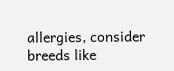allergies, consider breeds like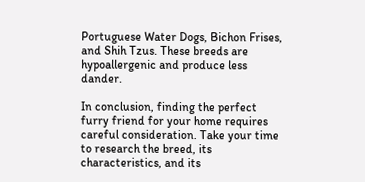Portuguese Water Dogs, Bichon Frises, and Shih Tzus. These breeds are hypoallergenic and produce less dander.

In conclusion, finding the perfect furry friend for your home requires careful consideration. Take your time to research the breed, its characteristics, and its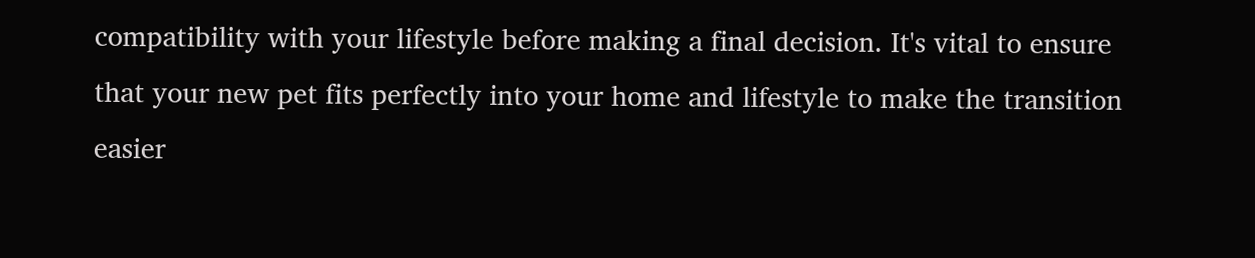compatibility with your lifestyle before making a final decision. It's vital to ensure that your new pet fits perfectly into your home and lifestyle to make the transition easier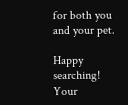for both you and your pet.

Happy searching! Your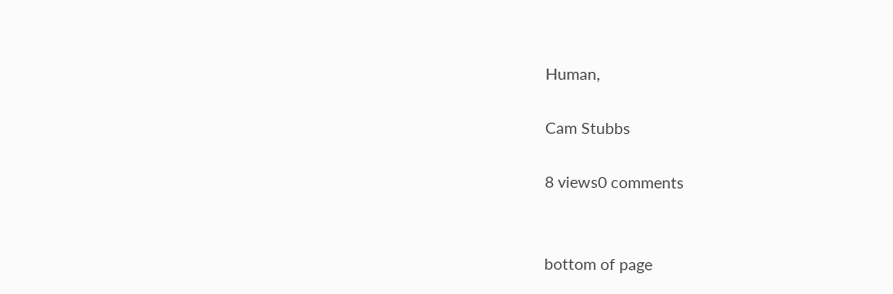Human,

Cam Stubbs

8 views0 comments


bottom of page